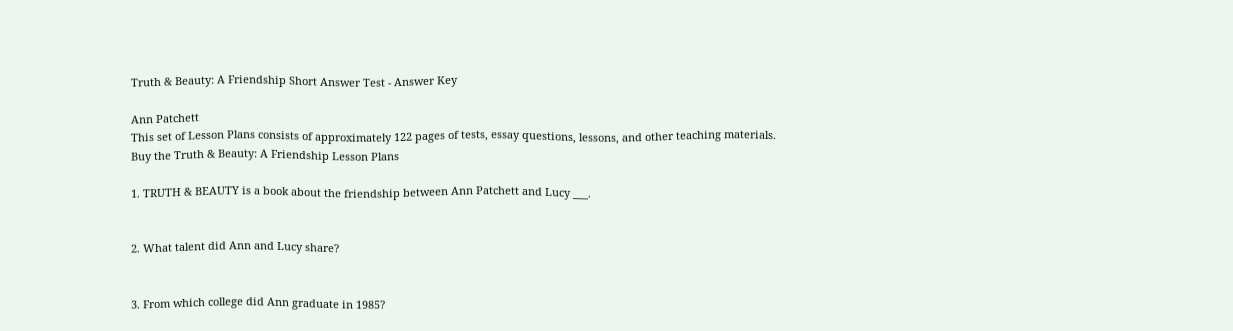Truth & Beauty: A Friendship Short Answer Test - Answer Key

Ann Patchett
This set of Lesson Plans consists of approximately 122 pages of tests, essay questions, lessons, and other teaching materials.
Buy the Truth & Beauty: A Friendship Lesson Plans

1. TRUTH & BEAUTY is a book about the friendship between Ann Patchett and Lucy ___.


2. What talent did Ann and Lucy share?


3. From which college did Ann graduate in 1985?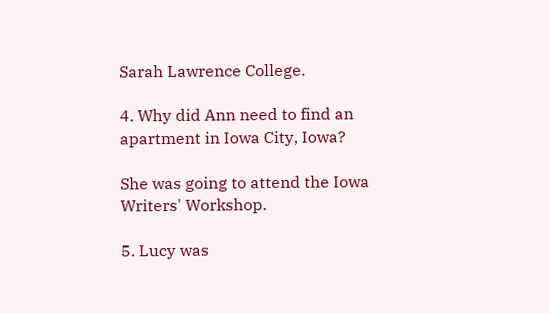Sarah Lawrence College.

4. Why did Ann need to find an apartment in Iowa City, Iowa?

She was going to attend the Iowa Writers' Workshop.

5. Lucy was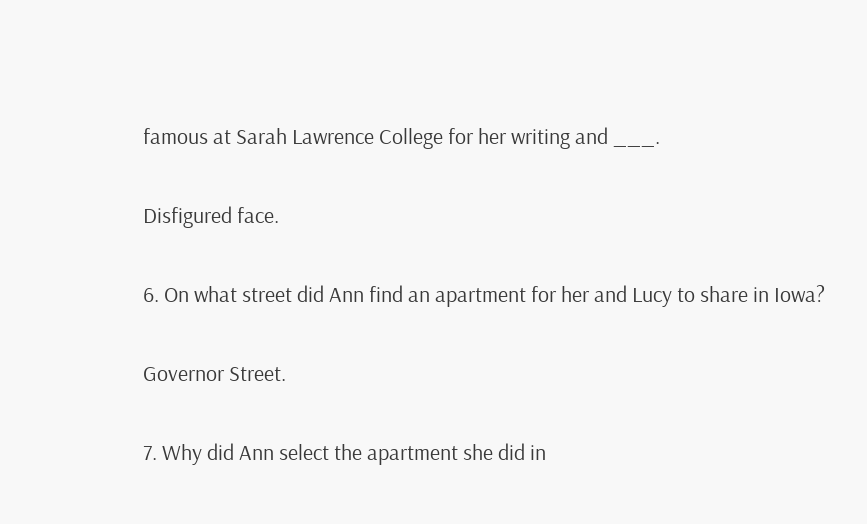famous at Sarah Lawrence College for her writing and ___.

Disfigured face.

6. On what street did Ann find an apartment for her and Lucy to share in Iowa?

Governor Street.

7. Why did Ann select the apartment she did in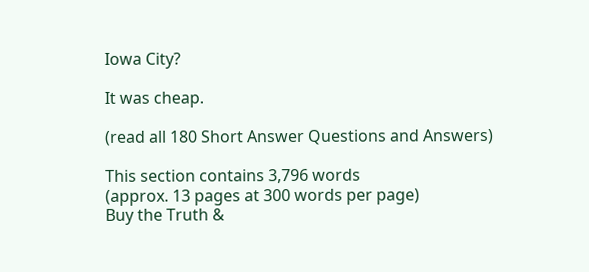Iowa City?

It was cheap.

(read all 180 Short Answer Questions and Answers)

This section contains 3,796 words
(approx. 13 pages at 300 words per page)
Buy the Truth &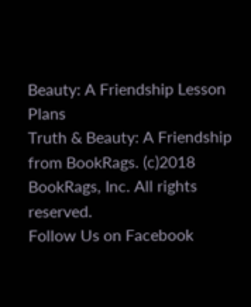Beauty: A Friendship Lesson Plans
Truth & Beauty: A Friendship from BookRags. (c)2018 BookRags, Inc. All rights reserved.
Follow Us on Facebook